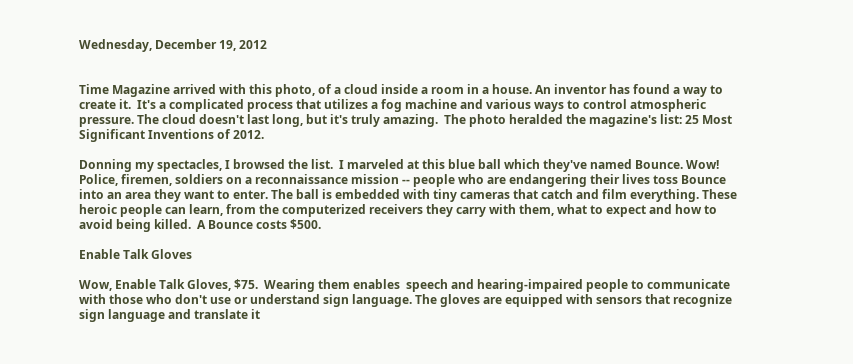Wednesday, December 19, 2012


Time Magazine arrived with this photo, of a cloud inside a room in a house. An inventor has found a way to create it.  It's a complicated process that utilizes a fog machine and various ways to control atmospheric pressure. The cloud doesn't last long, but it's truly amazing.  The photo heralded the magazine's list: 25 Most Significant Inventions of 2012.

Donning my spectacles, I browsed the list.  I marveled at this blue ball which they've named Bounce. Wow! Police, firemen, soldiers on a reconnaissance mission -- people who are endangering their lives toss Bounce  into an area they want to enter. The ball is embedded with tiny cameras that catch and film everything. These heroic people can learn, from the computerized receivers they carry with them, what to expect and how to avoid being killed.  A Bounce costs $500.

Enable Talk Gloves

Wow, Enable Talk Gloves, $75.  Wearing them enables  speech and hearing-impaired people to communicate with those who don't use or understand sign language. The gloves are equipped with sensors that recognize sign language and translate it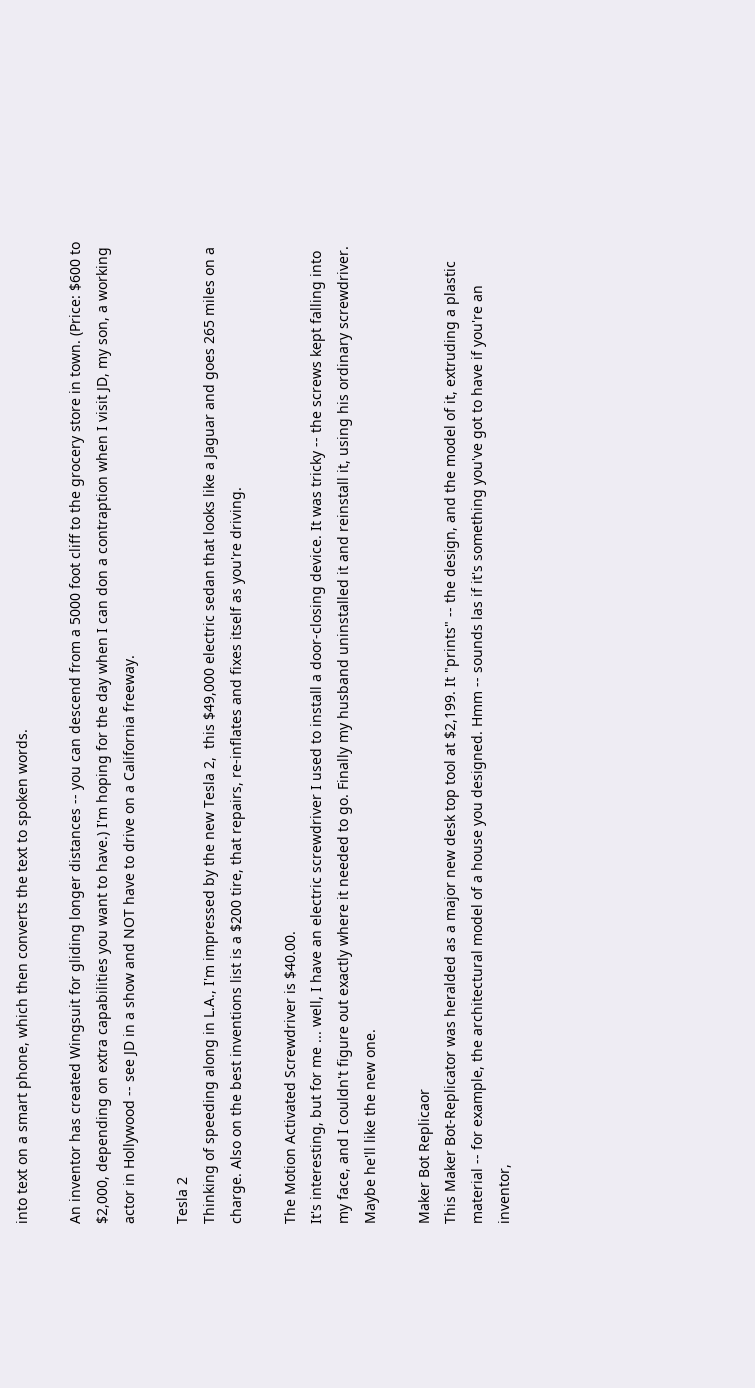into text on a smart phone, which then converts the text to spoken words.

An inventor has created Wingsuit for gliding longer distances -- you can descend from a 5000 foot cliff to the grocery store in town. (Price: $600 to $2,000, depending on extra capabilities you want to have.) I'm hoping for the day when I can don a contraption when I visit JD, my son, a working actor in Hollywood -- see JD in a show and NOT have to drive on a California freeway.

Tesla 2
Thinking of speeding along in L.A., I'm impressed by the new Tesla 2,  this $49,000 electric sedan that looks like a Jaguar and goes 265 miles on a charge. Also on the best inventions list is a $200 tire, that repairs, re-inflates and fixes itself as you're driving.

The Motion Activated Screwdriver is $40.00.
It's interesting, but for me ... well, I have an electric screwdriver I used to install a door-closing device. It was tricky -- the screws kept falling into my face, and I couldn't figure out exactly where it needed to go. Finally my husband uninstalled it and reinstall it, using his ordinary screwdriver.  Maybe he'll like the new one.

Maker Bot Replicaor
This Maker Bot-Replicator was heralded as a major new desk top tool at $2,199. It "prints" -- the design, and the model of it, extruding a plastic material -- for example, the architectural model of a house you designed. Hmm -- sounds las if it's something you've got to have if you're an inventor,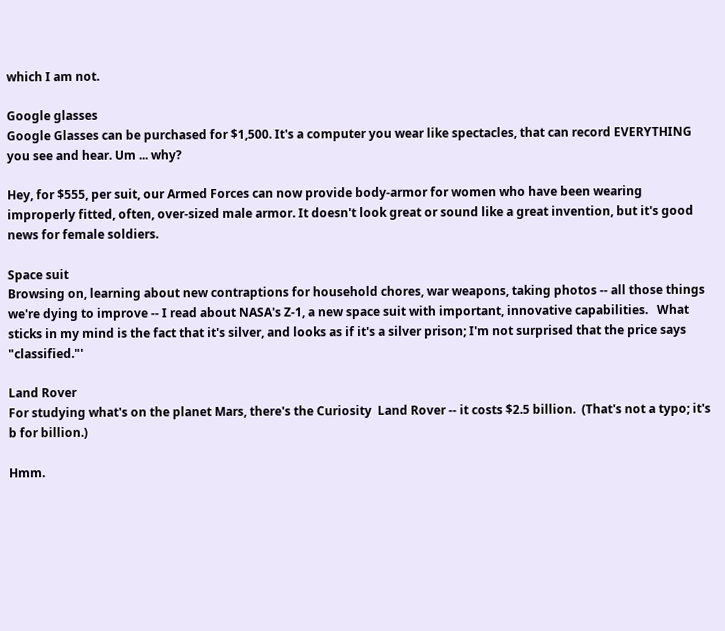which I am not.

Google glasses
Google Glasses can be purchased for $1,500. It's a computer you wear like spectacles, that can record EVERYTHING you see and hear. Um ... why?

Hey, for $555, per suit, our Armed Forces can now provide body-armor for women who have been wearing improperly fitted, often, over-sized male armor. It doesn't look great or sound like a great invention, but it's good news for female soldiers.

Space suit
Browsing on, learning about new contraptions for household chores, war weapons, taking photos -- all those things we're dying to improve -- I read about NASA's Z-1, a new space suit with important, innovative capabilities.   What sticks in my mind is the fact that it's silver, and looks as if it's a silver prison; I'm not surprised that the price says  "classified."'

Land Rover
For studying what's on the planet Mars, there's the Curiosity  Land Rover -- it costs $2.5 billion.  (That's not a typo; it's b for billion.)

Hmm.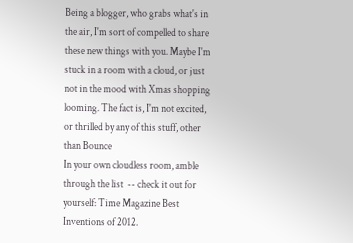Being a blogger, who grabs what's in the air, I'm sort of compelled to share these new things with you. Maybe I'm stuck in a room with a cloud, or just not in the mood with Xmas shopping looming. The fact is, I'm not excited, or thrilled by any of this stuff, other than Bounce
In your own cloudless room, amble through the list  -- check it out for yourself: Time Magazine Best Inventions of 2012.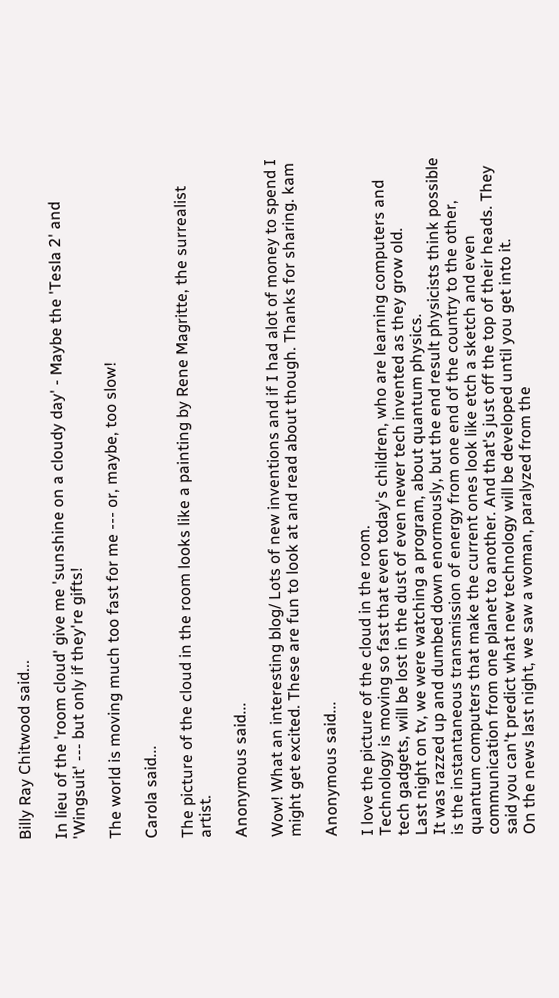Billy Ray Chitwood said...

In lieu of the 'room cloud' give me 'sunshine on a cloudy day' - Maybe the 'Tesla 2' and 'Wingsuit' --- but only if they're gifts!

The world is moving much too fast for me --- or, maybe, too slow!

Carola said...

The picture of the cloud in the room looks like a painting by Rene Magritte, the surrealist artist.

Anonymous said...

Wow! What an interesting blog/ Lots of new inventions and if I had alot of money to spend I might get excited. These are fun to look at and read about though. Thanks for sharing. kam

Anonymous said...

I love the picture of the cloud in the room.
Technology is moving so fast that even today's children, who are learning computers and tech gadgets, will be lost in the dust of even newer tech invented as they grow old.
Last night on tv, we were watching a program, about quantum physics.
It was razzed up and dumbed down enormously, but the end result physicists think possible is the instantaneous transmission of energy from one end of the country to the other, quantum computers that make the current ones look like etch a sketch and even communication from one planet to another. And that's just off the top of their heads. They said you can't predict what new technology will be developed until you get into it.
On the news last night, we saw a woman, paralyzed from the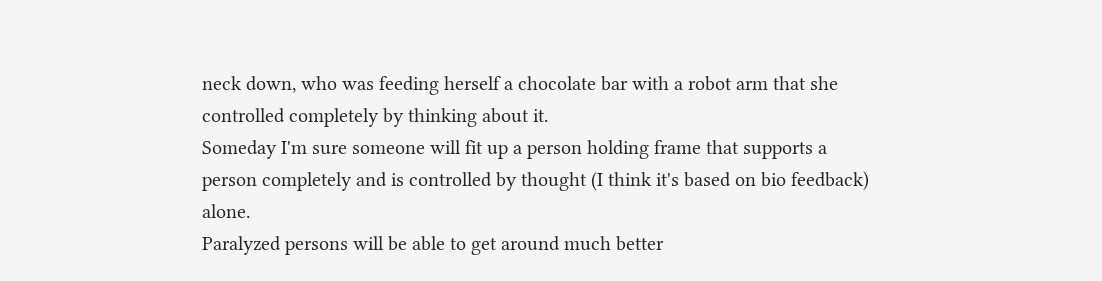neck down, who was feeding herself a chocolate bar with a robot arm that she controlled completely by thinking about it.
Someday I'm sure someone will fit up a person holding frame that supports a person completely and is controlled by thought (I think it's based on bio feedback) alone.
Paralyzed persons will be able to get around much better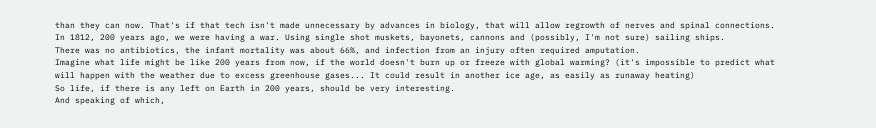than they can now. That's if that tech isn't made unnecessary by advances in biology, that will allow regrowth of nerves and spinal connections.
In 1812, 200 years ago, we were having a war. Using single shot muskets, bayonets, cannons and (possibly, I'm not sure) sailing ships.
There was no antibiotics, the infant mortality was about 66%, and infection from an injury often required amputation.
Imagine what life might be like 200 years from now, if the world doesn't burn up or freeze with global warming? (it's impossible to predict what will happen with the weather due to excess greenhouse gases... It could result in another ice age, as easily as runaway heating)
So life, if there is any left on Earth in 200 years, should be very interesting.
And speaking of which,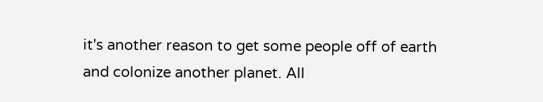it's another reason to get some people off of earth and colonize another planet. All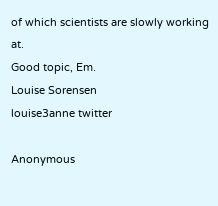of which scientists are slowly working at.
Good topic, Em.
Louise Sorensen
louise3anne twitter

Anonymous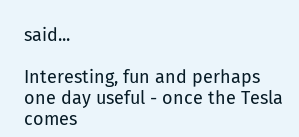said...

Interesting, fun and perhaps one day useful - once the Tesla comes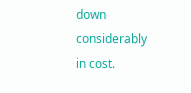down considerably in cost.